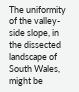The uniformity of the valley-side slope, in the dissected landscape of South Wales, might be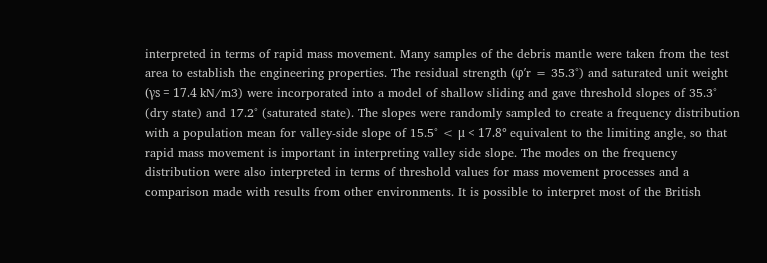interpreted in terms of rapid mass movement. Many samples of the debris mantle were taken from the test area to establish the engineering properties. The residual strength (φ′r = 35.3°) and saturated unit weight (γs = 17.4 kN/m3) were incorporated into a model of shallow sliding and gave threshold slopes of 35.3° (dry state) and 17.2° (saturated state). The slopes were randomly sampled to create a frequency distribution with a population mean for valley-side slope of 15.5° < μ < 17.8° equivalent to the limiting angle, so that rapid mass movement is important in interpreting valley side slope. The modes on the frequency distribution were also interpreted in terms of threshold values for mass movement processes and a comparison made with results from other environments. It is possible to interpret most of the British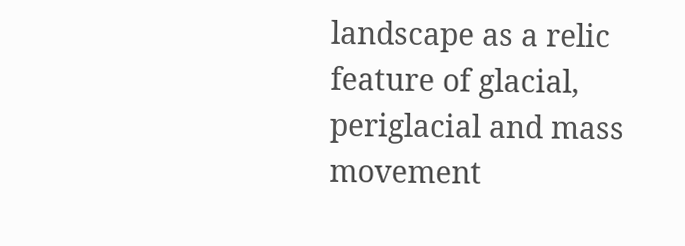landscape as a relic feature of glacial, periglacial and mass movement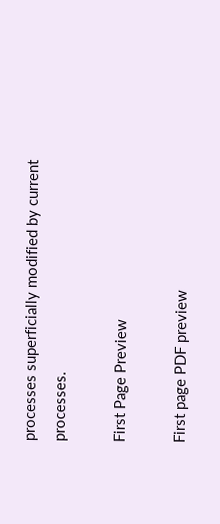processes superficially modified by current processes.

First Page Preview

First page PDF preview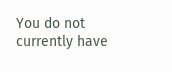You do not currently have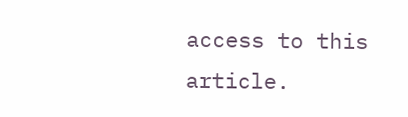access to this article.